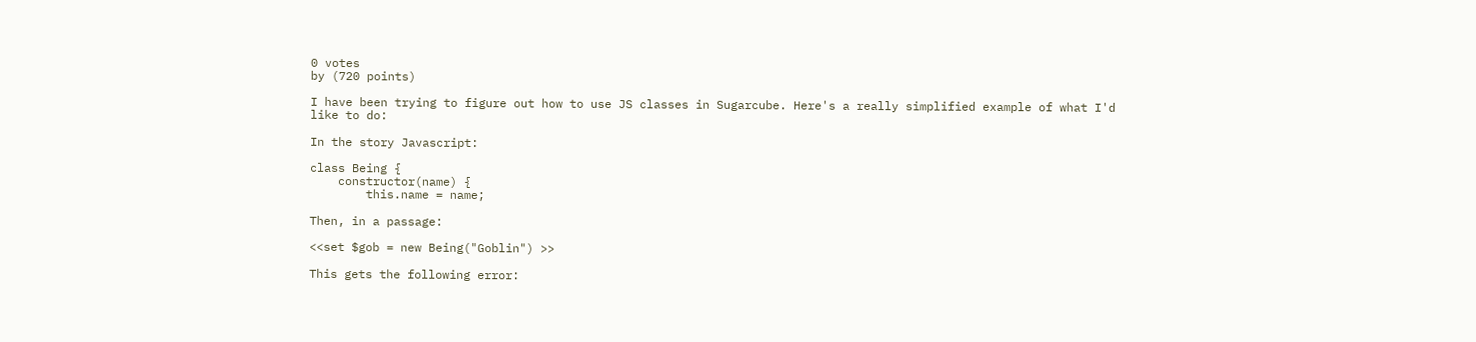0 votes
by (720 points)

I have been trying to figure out how to use JS classes in Sugarcube. Here's a really simplified example of what I'd like to do:

In the story Javascript:

class Being {
    constructor(name) {
        this.name = name;

Then, in a passage:

<<set $gob = new Being("Goblin") >>

This gets the following error: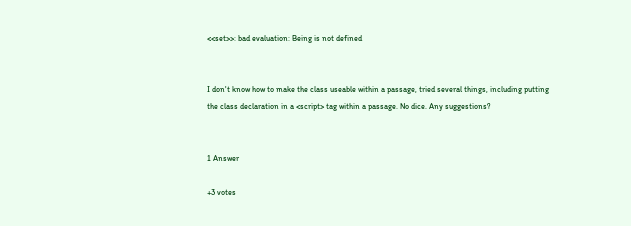<<set>>: bad evaluation: Being is not defined


I don't know how to make the class useable within a passage, tried several things, including putting the class declaration in a <script> tag within a passage. No dice. Any suggestions?


1 Answer

+3 votes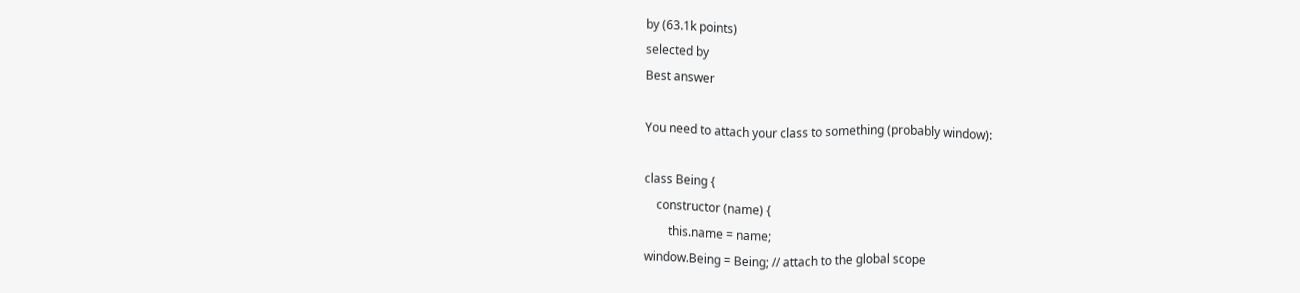by (63.1k points)
selected by
Best answer

You need to attach your class to something (probably window):

class Being {
    constructor (name) {
        this.name = name;
window.Being = Being; // attach to the global scope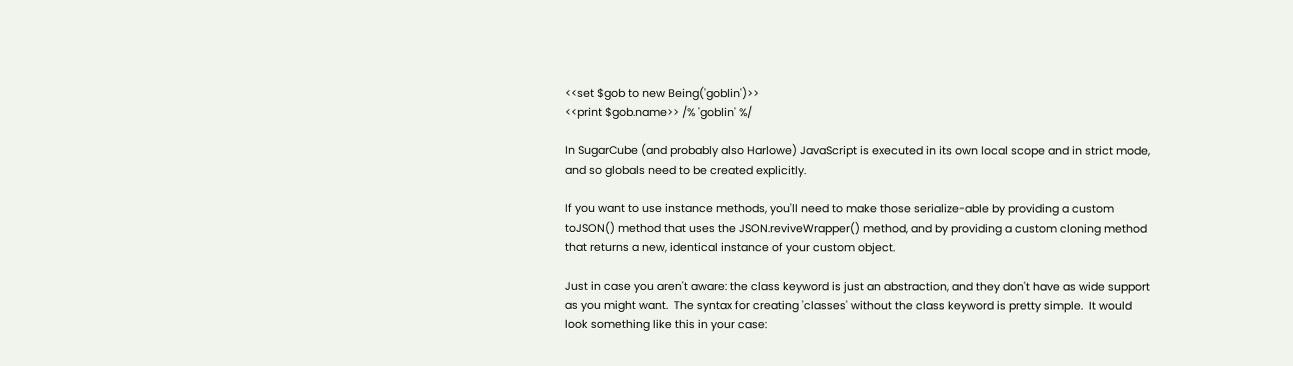<<set $gob to new Being('goblin')>>
<<print $gob.name>> /% 'goblin' %/

In SugarCube (and probably also Harlowe) JavaScript is executed in its own local scope and in strict mode, and so globals need to be created explicitly.

If you want to use instance methods, you'll need to make those serialize-able by providing a custom toJSON() method that uses the JSON.reviveWrapper() method, and by providing a custom cloning method that returns a new, identical instance of your custom object.

Just in case you aren't aware: the class keyword is just an abstraction, and they don't have as wide support as you might want.  The syntax for creating 'classes' without the class keyword is pretty simple.  It would look something like this in your case: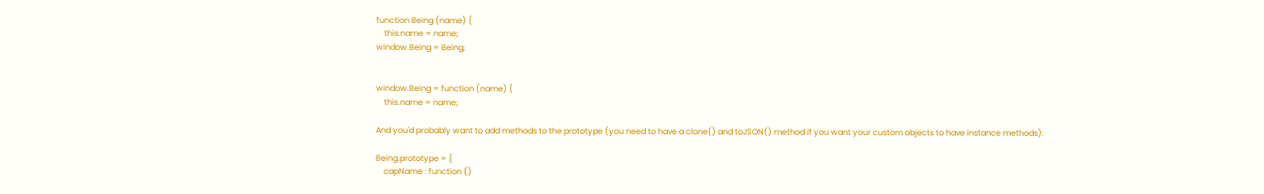function Being (name) {
    this.name = name;
window.Being = Being;


window.Being = function (name) {
    this.name = name;

And you'd probably want to add methods to the prototype (you need to have a clone() and toJSON() method if you want your custom objects to have instance methods):

Being.prototype = {
    capName : function ()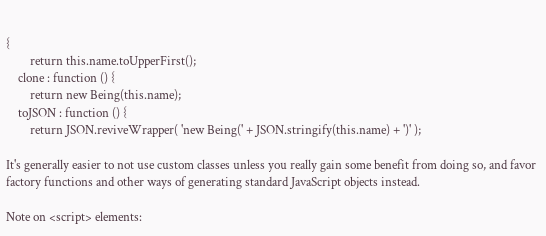{
        return this.name.toUpperFirst();
    clone : function () {
        return new Being(this.name);
    toJSON : function () {
        return JSON.reviveWrapper( 'new Being(' + JSON.stringify(this.name) + ')' );

It's generally easier to not use custom classes unless you really gain some benefit from doing so, and favor factory functions and other ways of generating standard JavaScript objects instead.

Note on <script> elements: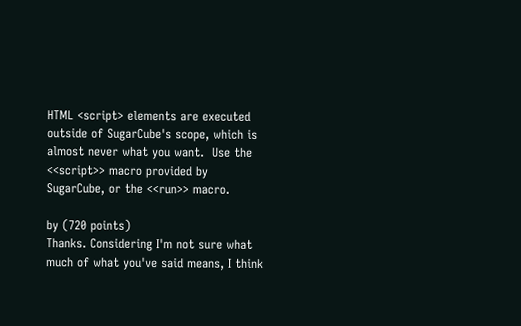HTML <script> elements are executed outside of SugarCube's scope, which is almost never what you want.  Use the <<script>> macro provided by SugarCube, or the <<run>> macro.

by (720 points)
Thanks. Considering I'm not sure what much of what you've said means, I think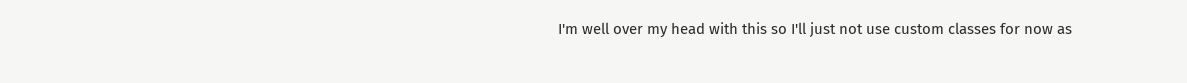I'm well over my head with this so I'll just not use custom classes for now as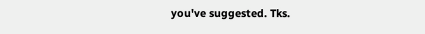you've suggested. Tks.